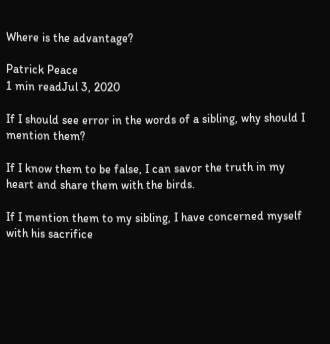Where is the advantage?

Patrick Peace
1 min readJul 3, 2020

If I should see error in the words of a sibling, why should I mention them?

If I know them to be false, I can savor the truth in my heart and share them with the birds.

If I mention them to my sibling, I have concerned myself with his sacrifice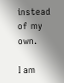instead of my own.

I am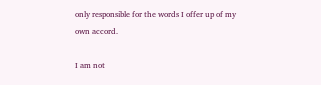only responsible for the words I offer up of my own accord.

I am not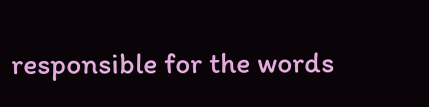responsible for the words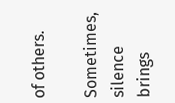of others.

Sometimes, silence brings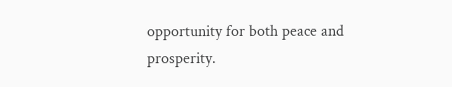opportunity for both peace and prosperity.